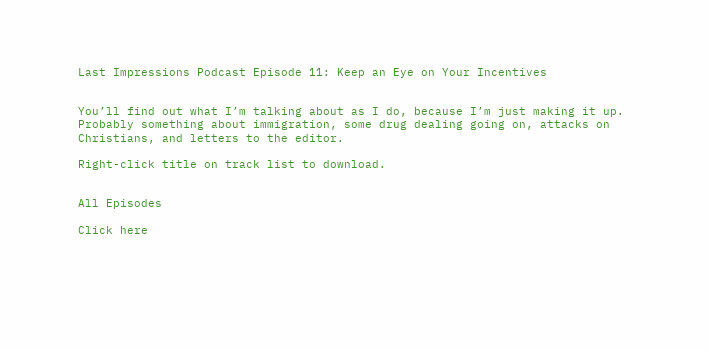Last Impressions Podcast Episode 11: Keep an Eye on Your Incentives


You’ll find out what I’m talking about as I do, because I’m just making it up.  Probably something about immigration, some drug dealing going on, attacks on Christians, and letters to the editor.

Right-click title on track list to download.


All Episodes

Click here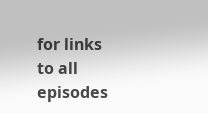for links to all episodes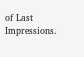of Last Impressions.